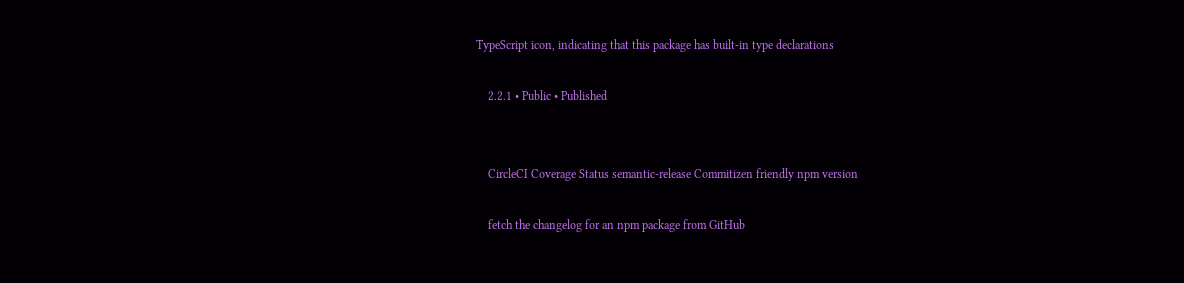TypeScript icon, indicating that this package has built-in type declarations

    2.2.1 • Public • Published


    CircleCI Coverage Status semantic-release Commitizen friendly npm version

    fetch the changelog for an npm package from GitHub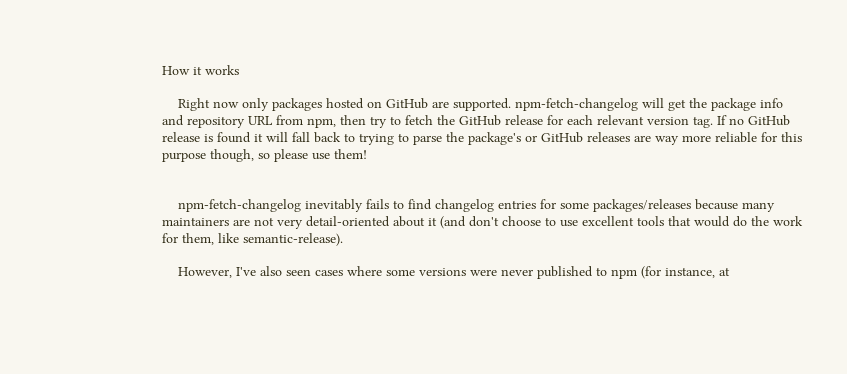How it works

    Right now only packages hosted on GitHub are supported. npm-fetch-changelog will get the package info and repository URL from npm, then try to fetch the GitHub release for each relevant version tag. If no GitHub release is found it will fall back to trying to parse the package's or GitHub releases are way more reliable for this purpose though, so please use them!


    npm-fetch-changelog inevitably fails to find changelog entries for some packages/releases because many maintainers are not very detail-oriented about it (and don't choose to use excellent tools that would do the work for them, like semantic-release).

    However, I've also seen cases where some versions were never published to npm (for instance, at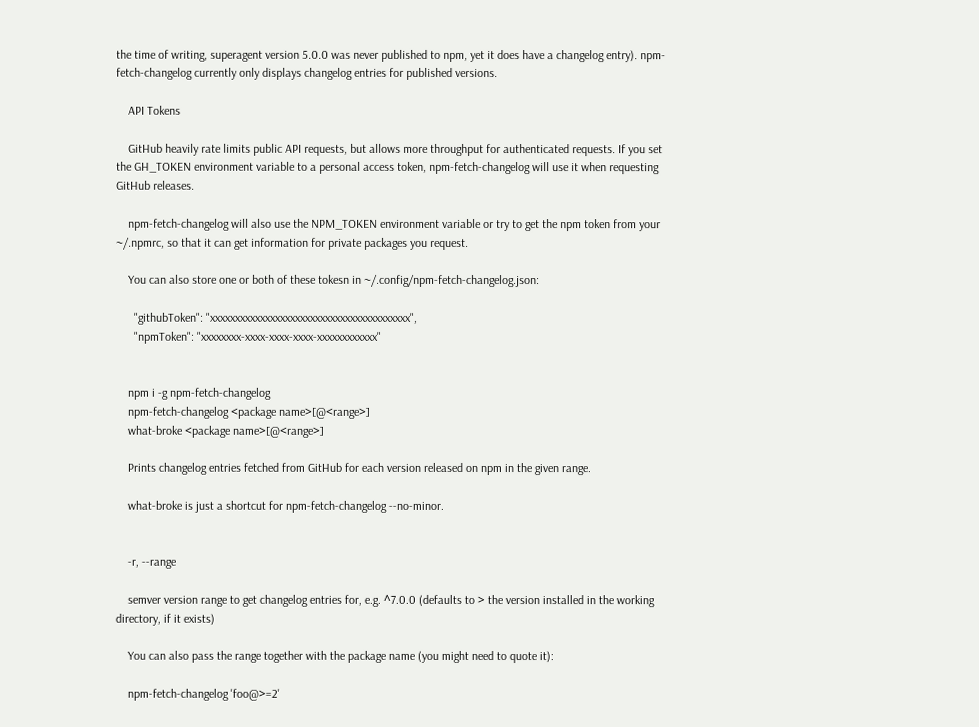the time of writing, superagent version 5.0.0 was never published to npm, yet it does have a changelog entry). npm-fetch-changelog currently only displays changelog entries for published versions.

    API Tokens

    GitHub heavily rate limits public API requests, but allows more throughput for authenticated requests. If you set the GH_TOKEN environment variable to a personal access token, npm-fetch-changelog will use it when requesting GitHub releases.

    npm-fetch-changelog will also use the NPM_TOKEN environment variable or try to get the npm token from your ~/.npmrc, so that it can get information for private packages you request.

    You can also store one or both of these tokesn in ~/.config/npm-fetch-changelog.json:

      "githubToken": "xxxxxxxxxxxxxxxxxxxxxxxxxxxxxxxxxxxxxxxx",
      "npmToken": "xxxxxxxx-xxxx-xxxx-xxxx-xxxxxxxxxxxx"


    npm i -g npm-fetch-changelog
    npm-fetch-changelog <package name>[@<range>]
    what-broke <package name>[@<range>]

    Prints changelog entries fetched from GitHub for each version released on npm in the given range.

    what-broke is just a shortcut for npm-fetch-changelog --no-minor.


    -r, --range

    semver version range to get changelog entries for, e.g. ^7.0.0 (defaults to > the version installed in the working directory, if it exists)

    You can also pass the range together with the package name (you might need to quote it):

    npm-fetch-changelog 'foo@>=2'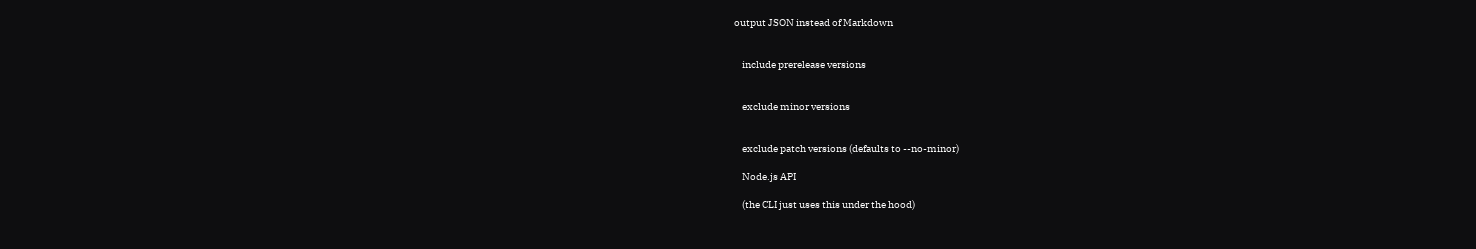output JSON instead of Markdown


    include prerelease versions


    exclude minor versions


    exclude patch versions (defaults to --no-minor)

    Node.js API

    (the CLI just uses this under the hood)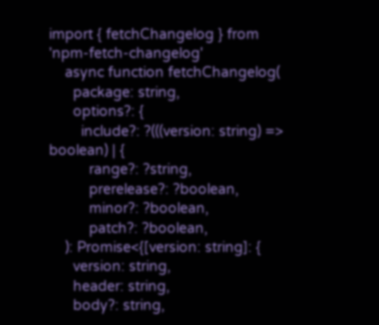import { fetchChangelog } from 'npm-fetch-changelog'
    async function fetchChangelog(
      package: string,
      options?: {
        include?: ?(((version: string) => boolean) | {
          range?: ?string,
          prerelease?: ?boolean,
          minor?: ?boolean,
          patch?: ?boolean,
    ): Promise<{[version: string]: {
      version: string,
      header: string,
      body?: string,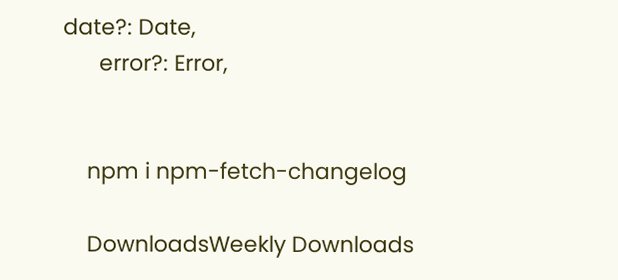date?: Date,
      error?: Error,


    npm i npm-fetch-changelog

    DownloadsWeekly Downloads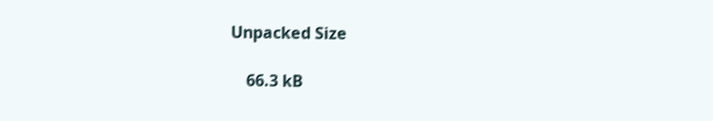Unpacked Size

    66.3 kB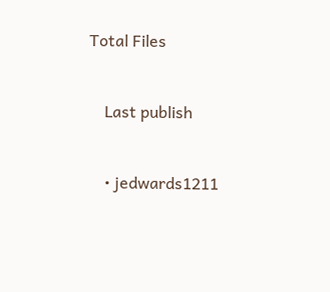Total Files


    Last publish


    • jedwards1211